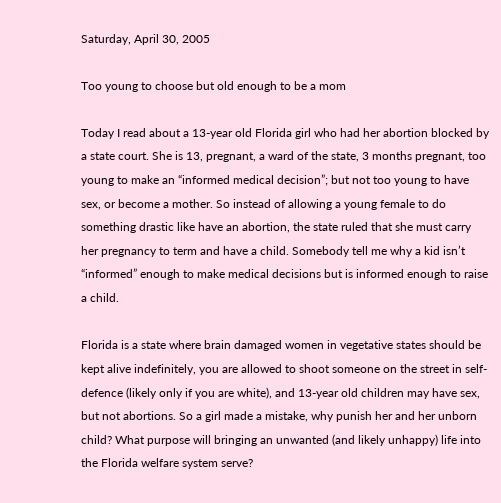Saturday, April 30, 2005

Too young to choose but old enough to be a mom

Today I read about a 13-year old Florida girl who had her abortion blocked by a state court. She is 13, pregnant, a ward of the state, 3 months pregnant, too young to make an “informed medical decision”; but not too young to have sex, or become a mother. So instead of allowing a young female to do something drastic like have an abortion, the state ruled that she must carry her pregnancy to term and have a child. Somebody tell me why a kid isn’t “informed” enough to make medical decisions but is informed enough to raise a child.

Florida is a state where brain damaged women in vegetative states should be kept alive indefinitely, you are allowed to shoot someone on the street in self-defence (likely only if you are white), and 13-year old children may have sex, but not abortions. So a girl made a mistake, why punish her and her unborn child? What purpose will bringing an unwanted (and likely unhappy) life into the Florida welfare system serve?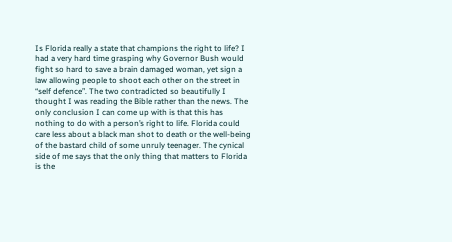Is Florida really a state that champions the right to life? I had a very hard time grasping why Governor Bush would fight so hard to save a brain damaged woman, yet sign a law allowing people to shoot each other on the street in “self defence”. The two contradicted so beautifully I thought I was reading the Bible rather than the news. The only conclusion I can come up with is that this has nothing to do with a person’s right to life. Florida could care less about a black man shot to death or the well-being of the bastard child of some unruly teenager. The cynical side of me says that the only thing that matters to Florida is the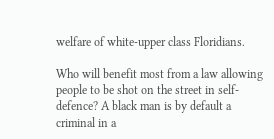welfare of white-upper class Floridians.

Who will benefit most from a law allowing people to be shot on the street in self-defence? A black man is by default a criminal in a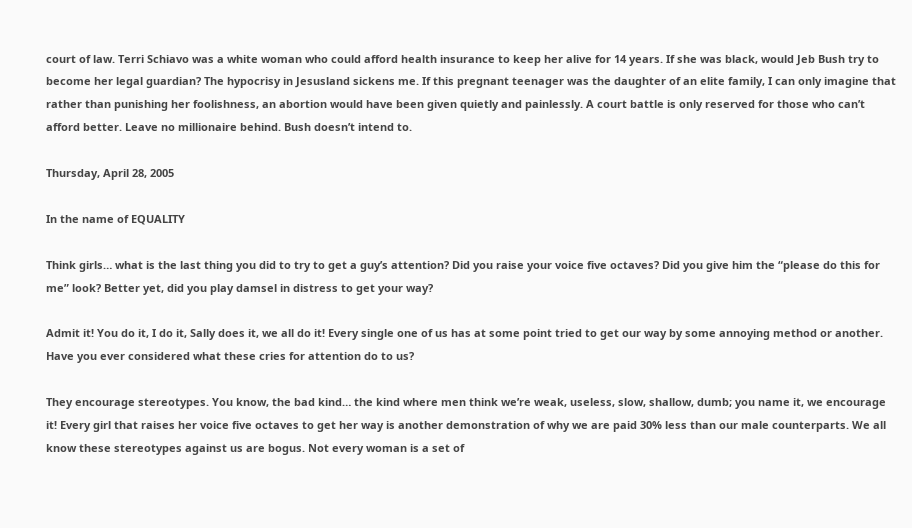court of law. Terri Schiavo was a white woman who could afford health insurance to keep her alive for 14 years. If she was black, would Jeb Bush try to become her legal guardian? The hypocrisy in Jesusland sickens me. If this pregnant teenager was the daughter of an elite family, I can only imagine that rather than punishing her foolishness, an abortion would have been given quietly and painlessly. A court battle is only reserved for those who can’t afford better. Leave no millionaire behind. Bush doesn’t intend to.

Thursday, April 28, 2005

In the name of EQUALITY

Think girls… what is the last thing you did to try to get a guy’s attention? Did you raise your voice five octaves? Did you give him the “please do this for me” look? Better yet, did you play damsel in distress to get your way?

Admit it! You do it, I do it, Sally does it, we all do it! Every single one of us has at some point tried to get our way by some annoying method or another. Have you ever considered what these cries for attention do to us?

They encourage stereotypes. You know, the bad kind… the kind where men think we’re weak, useless, slow, shallow, dumb; you name it, we encourage it! Every girl that raises her voice five octaves to get her way is another demonstration of why we are paid 30% less than our male counterparts. We all know these stereotypes against us are bogus. Not every woman is a set of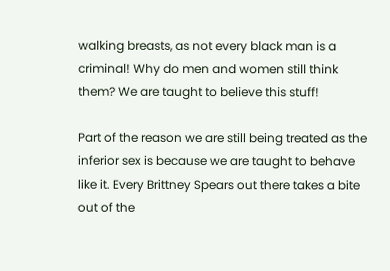walking breasts, as not every black man is a criminal! Why do men and women still think them? We are taught to believe this stuff!

Part of the reason we are still being treated as the inferior sex is because we are taught to behave like it. Every Brittney Spears out there takes a bite out of the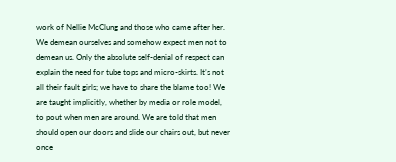work of Nellie McClung and those who came after her. We demean ourselves and somehow expect men not to demean us. Only the absolute self-denial of respect can explain the need for tube tops and micro-skirts. It’s not all their fault girls; we have to share the blame too! We are taught implicitly, whether by media or role model, to pout when men are around. We are told that men should open our doors and slide our chairs out, but never once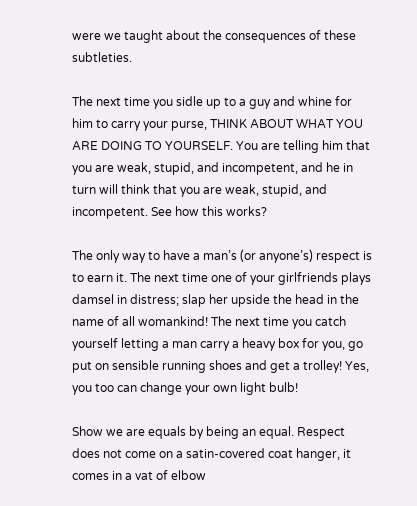were we taught about the consequences of these subtleties.

The next time you sidle up to a guy and whine for him to carry your purse, THINK ABOUT WHAT YOU ARE DOING TO YOURSELF. You are telling him that you are weak, stupid, and incompetent, and he in turn will think that you are weak, stupid, and incompetent. See how this works?

The only way to have a man’s (or anyone’s) respect is to earn it. The next time one of your girlfriends plays damsel in distress; slap her upside the head in the name of all womankind! The next time you catch yourself letting a man carry a heavy box for you, go put on sensible running shoes and get a trolley! Yes, you too can change your own light bulb!

Show we are equals by being an equal. Respect does not come on a satin-covered coat hanger, it comes in a vat of elbow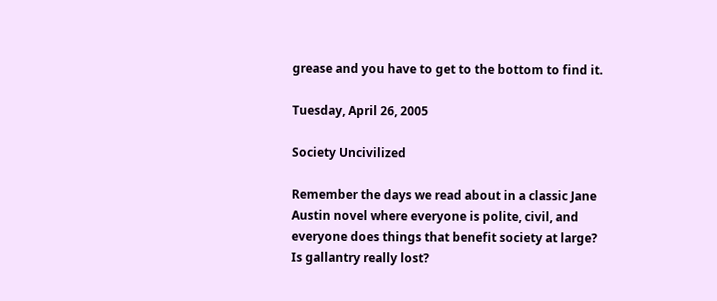grease and you have to get to the bottom to find it.

Tuesday, April 26, 2005

Society Uncivilized

Remember the days we read about in a classic Jane Austin novel where everyone is polite, civil, and everyone does things that benefit society at large? Is gallantry really lost?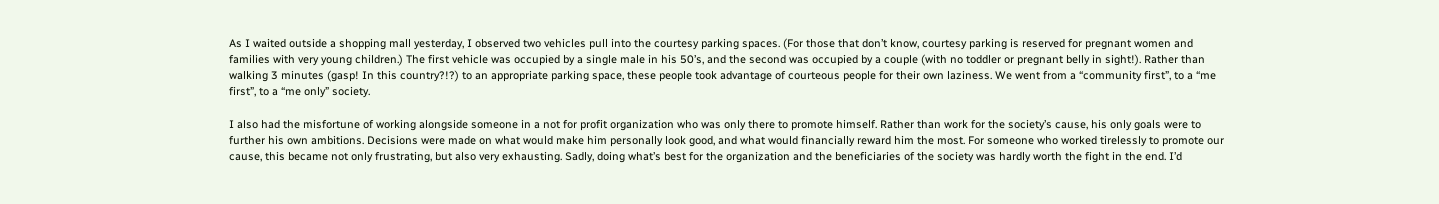As I waited outside a shopping mall yesterday, I observed two vehicles pull into the courtesy parking spaces. (For those that don’t know, courtesy parking is reserved for pregnant women and families with very young children.) The first vehicle was occupied by a single male in his 50’s, and the second was occupied by a couple (with no toddler or pregnant belly in sight!). Rather than walking 3 minutes (gasp! In this country?!?) to an appropriate parking space, these people took advantage of courteous people for their own laziness. We went from a “community first”, to a “me first”, to a “me only” society.

I also had the misfortune of working alongside someone in a not for profit organization who was only there to promote himself. Rather than work for the society’s cause, his only goals were to further his own ambitions. Decisions were made on what would make him personally look good, and what would financially reward him the most. For someone who worked tirelessly to promote our cause, this became not only frustrating, but also very exhausting. Sadly, doing what’s best for the organization and the beneficiaries of the society was hardly worth the fight in the end. I’d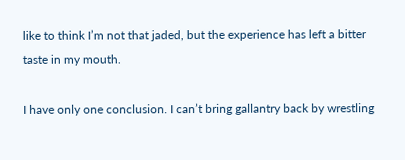like to think I’m not that jaded, but the experience has left a bitter taste in my mouth.

I have only one conclusion. I can’t bring gallantry back by wrestling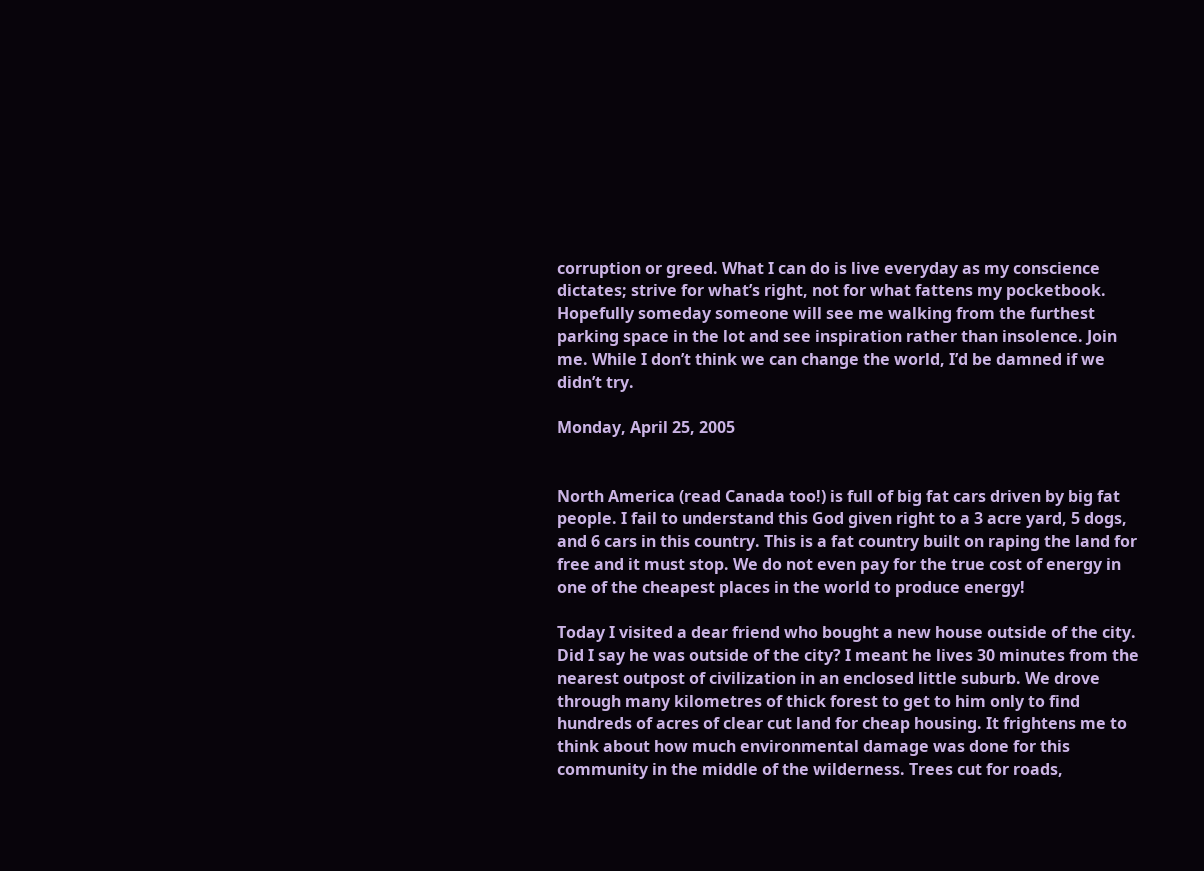corruption or greed. What I can do is live everyday as my conscience dictates; strive for what’s right, not for what fattens my pocketbook. Hopefully someday someone will see me walking from the furthest parking space in the lot and see inspiration rather than insolence. Join me. While I don’t think we can change the world, I’d be damned if we didn’t try.

Monday, April 25, 2005


North America (read Canada too!) is full of big fat cars driven by big fat people. I fail to understand this God given right to a 3 acre yard, 5 dogs, and 6 cars in this country. This is a fat country built on raping the land for free and it must stop. We do not even pay for the true cost of energy in one of the cheapest places in the world to produce energy!

Today I visited a dear friend who bought a new house outside of the city. Did I say he was outside of the city? I meant he lives 30 minutes from the nearest outpost of civilization in an enclosed little suburb. We drove through many kilometres of thick forest to get to him only to find hundreds of acres of clear cut land for cheap housing. It frightens me to think about how much environmental damage was done for this community in the middle of the wilderness. Trees cut for roads,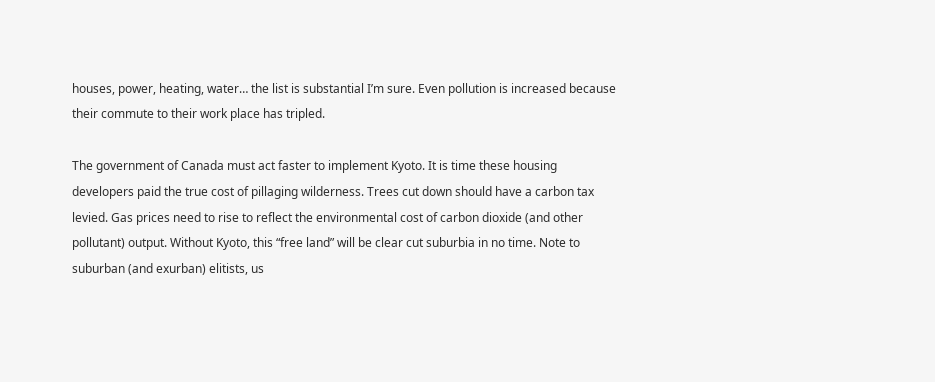houses, power, heating, water… the list is substantial I’m sure. Even pollution is increased because their commute to their work place has tripled.

The government of Canada must act faster to implement Kyoto. It is time these housing developers paid the true cost of pillaging wilderness. Trees cut down should have a carbon tax levied. Gas prices need to rise to reflect the environmental cost of carbon dioxide (and other pollutant) output. Without Kyoto, this “free land” will be clear cut suburbia in no time. Note to suburban (and exurban) elitists, us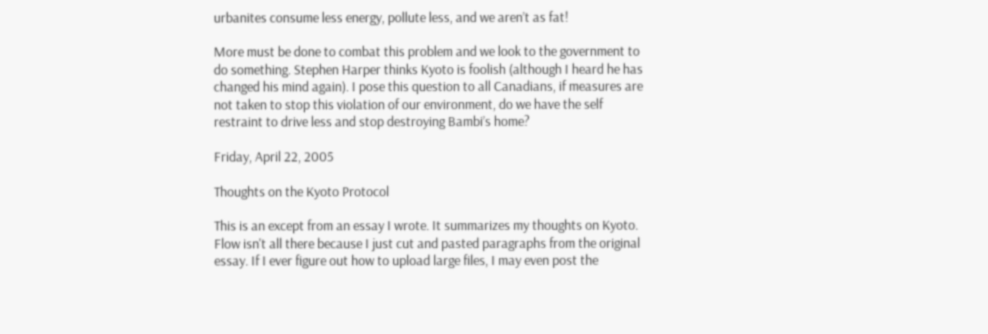urbanites consume less energy, pollute less, and we aren’t as fat!

More must be done to combat this problem and we look to the government to do something. Stephen Harper thinks Kyoto is foolish (although I heard he has changed his mind again). I pose this question to all Canadians, if measures are not taken to stop this violation of our environment, do we have the self restraint to drive less and stop destroying Bambi’s home?

Friday, April 22, 2005

Thoughts on the Kyoto Protocol

This is an except from an essay I wrote. It summarizes my thoughts on Kyoto. Flow isn't all there because I just cut and pasted paragraphs from the original essay. If I ever figure out how to upload large files, I may even post the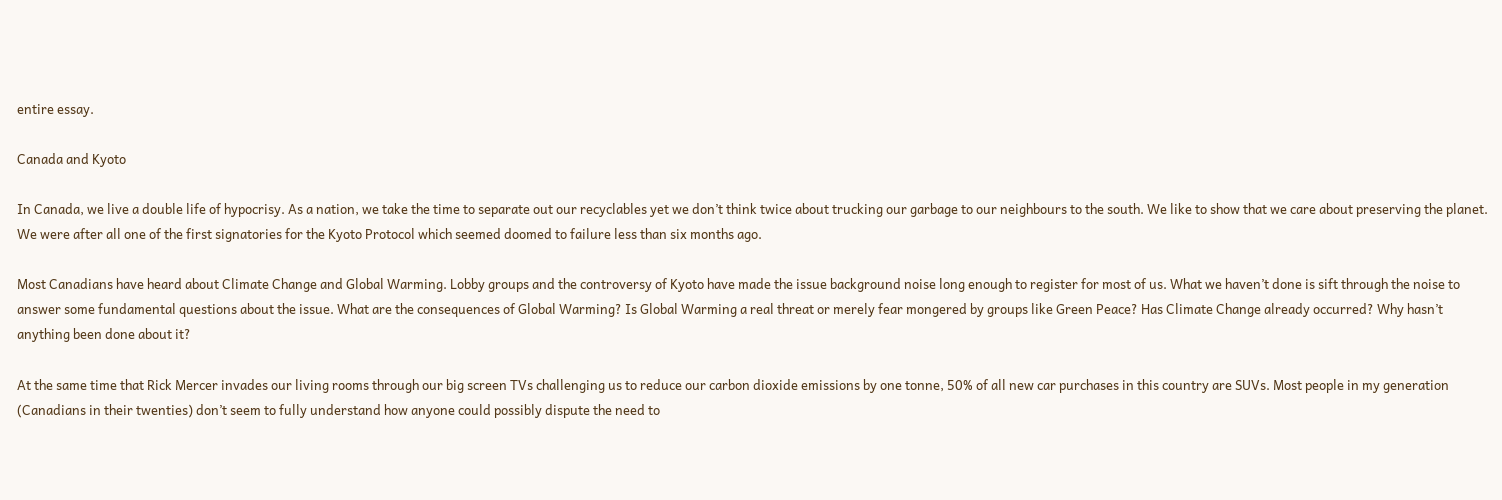entire essay.

Canada and Kyoto

In Canada, we live a double life of hypocrisy. As a nation, we take the time to separate out our recyclables yet we don’t think twice about trucking our garbage to our neighbours to the south. We like to show that we care about preserving the planet. We were after all one of the first signatories for the Kyoto Protocol which seemed doomed to failure less than six months ago.

Most Canadians have heard about Climate Change and Global Warming. Lobby groups and the controversy of Kyoto have made the issue background noise long enough to register for most of us. What we haven’t done is sift through the noise to answer some fundamental questions about the issue. What are the consequences of Global Warming? Is Global Warming a real threat or merely fear mongered by groups like Green Peace? Has Climate Change already occurred? Why hasn’t anything been done about it?

At the same time that Rick Mercer invades our living rooms through our big screen TVs challenging us to reduce our carbon dioxide emissions by one tonne, 50% of all new car purchases in this country are SUVs. Most people in my generation (Canadians in their twenties) don’t seem to fully understand how anyone could possibly dispute the need to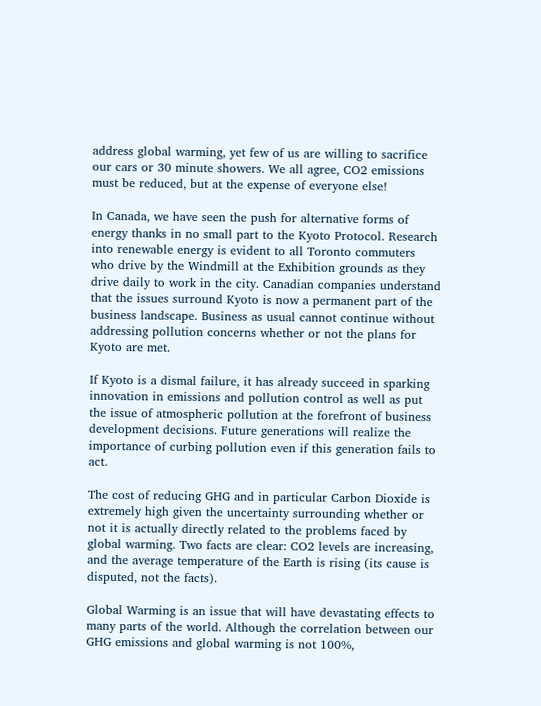address global warming, yet few of us are willing to sacrifice our cars or 30 minute showers. We all agree, CO2 emissions must be reduced, but at the expense of everyone else!

In Canada, we have seen the push for alternative forms of energy thanks in no small part to the Kyoto Protocol. Research into renewable energy is evident to all Toronto commuters who drive by the Windmill at the Exhibition grounds as they drive daily to work in the city. Canadian companies understand that the issues surround Kyoto is now a permanent part of the business landscape. Business as usual cannot continue without addressing pollution concerns whether or not the plans for Kyoto are met.

If Kyoto is a dismal failure, it has already succeed in sparking innovation in emissions and pollution control as well as put the issue of atmospheric pollution at the forefront of business development decisions. Future generations will realize the importance of curbing pollution even if this generation fails to act.

The cost of reducing GHG and in particular Carbon Dioxide is extremely high given the uncertainty surrounding whether or not it is actually directly related to the problems faced by global warming. Two facts are clear: CO2 levels are increasing, and the average temperature of the Earth is rising (its cause is disputed, not the facts).

Global Warming is an issue that will have devastating effects to many parts of the world. Although the correlation between our GHG emissions and global warming is not 100%,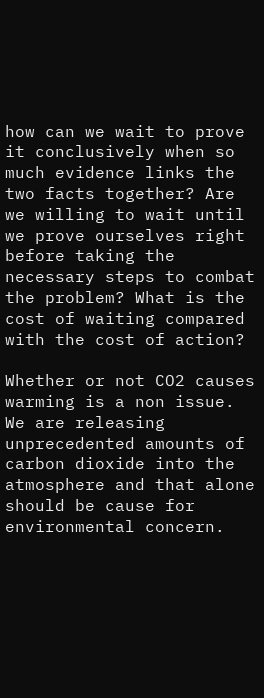how can we wait to prove it conclusively when so much evidence links the two facts together? Are we willing to wait until we prove ourselves right before taking the necessary steps to combat the problem? What is the cost of waiting compared with the cost of action?

Whether or not CO2 causes warming is a non issue. We are releasing unprecedented amounts of carbon dioxide into the atmosphere and that alone should be cause for environmental concern.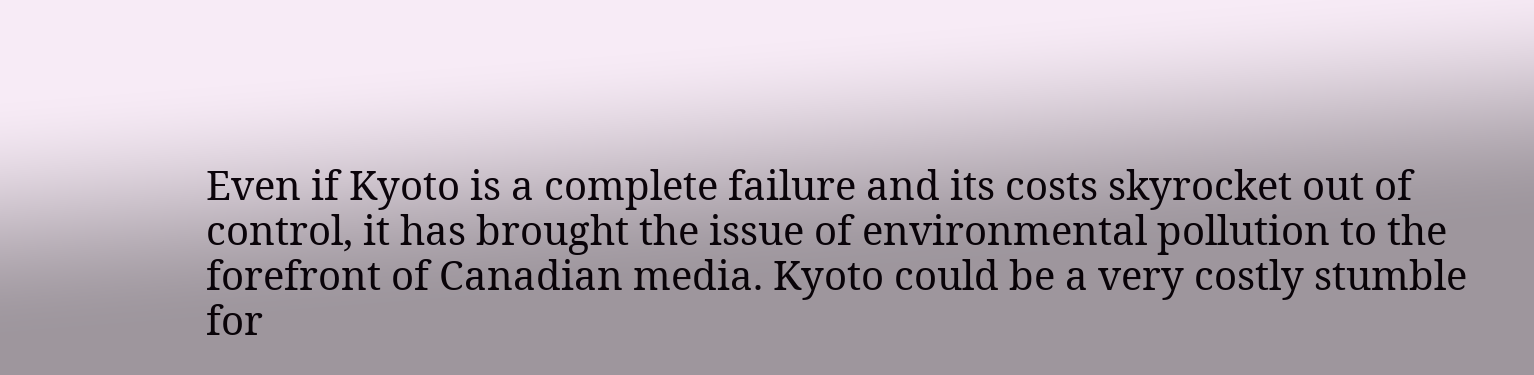Even if Kyoto is a complete failure and its costs skyrocket out of control, it has brought the issue of environmental pollution to the forefront of Canadian media. Kyoto could be a very costly stumble for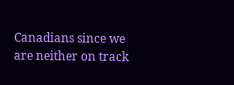Canadians since we are neither on track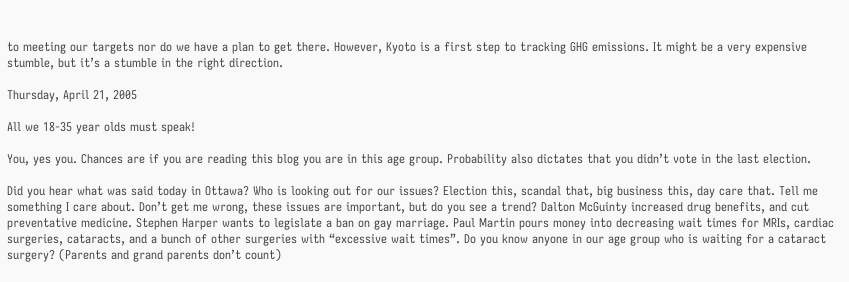to meeting our targets nor do we have a plan to get there. However, Kyoto is a first step to tracking GHG emissions. It might be a very expensive stumble, but it’s a stumble in the right direction.

Thursday, April 21, 2005

All we 18-35 year olds must speak!

You, yes you. Chances are if you are reading this blog you are in this age group. Probability also dictates that you didn’t vote in the last election.

Did you hear what was said today in Ottawa? Who is looking out for our issues? Election this, scandal that, big business this, day care that. Tell me something I care about. Don’t get me wrong, these issues are important, but do you see a trend? Dalton McGuinty increased drug benefits, and cut preventative medicine. Stephen Harper wants to legislate a ban on gay marriage. Paul Martin pours money into decreasing wait times for MRIs, cardiac surgeries, cataracts, and a bunch of other surgeries with “excessive wait times”. Do you know anyone in our age group who is waiting for a cataract surgery? (Parents and grand parents don’t count)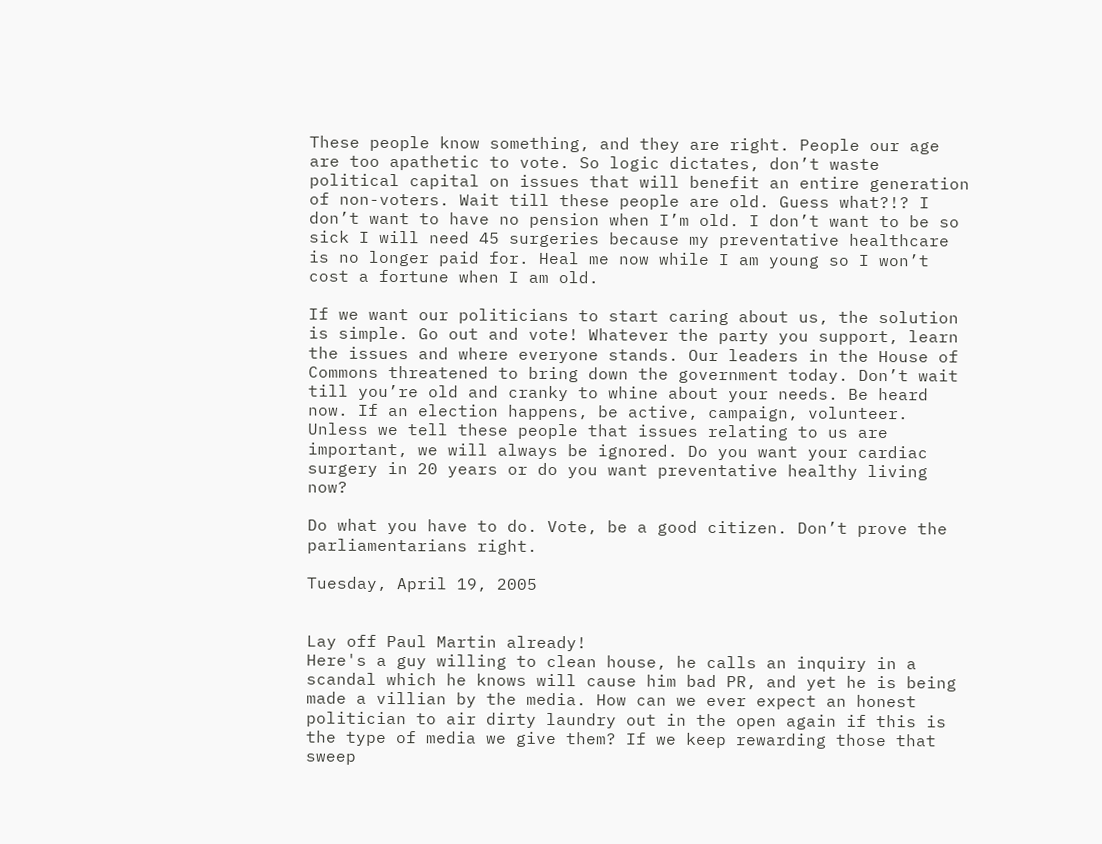These people know something, and they are right. People our age are too apathetic to vote. So logic dictates, don’t waste political capital on issues that will benefit an entire generation of non-voters. Wait till these people are old. Guess what?!? I don’t want to have no pension when I’m old. I don’t want to be so sick I will need 45 surgeries because my preventative healthcare is no longer paid for. Heal me now while I am young so I won’t cost a fortune when I am old.

If we want our politicians to start caring about us, the solution is simple. Go out and vote! Whatever the party you support, learn the issues and where everyone stands. Our leaders in the House of Commons threatened to bring down the government today. Don’t wait till you’re old and cranky to whine about your needs. Be heard now. If an election happens, be active, campaign, volunteer. Unless we tell these people that issues relating to us are important, we will always be ignored. Do you want your cardiac surgery in 20 years or do you want preventative healthy living now?

Do what you have to do. Vote, be a good citizen. Don’t prove the parliamentarians right.

Tuesday, April 19, 2005


Lay off Paul Martin already!
Here's a guy willing to clean house, he calls an inquiry in a scandal which he knows will cause him bad PR, and yet he is being made a villian by the media. How can we ever expect an honest politician to air dirty laundry out in the open again if this is the type of media we give them? If we keep rewarding those that sweep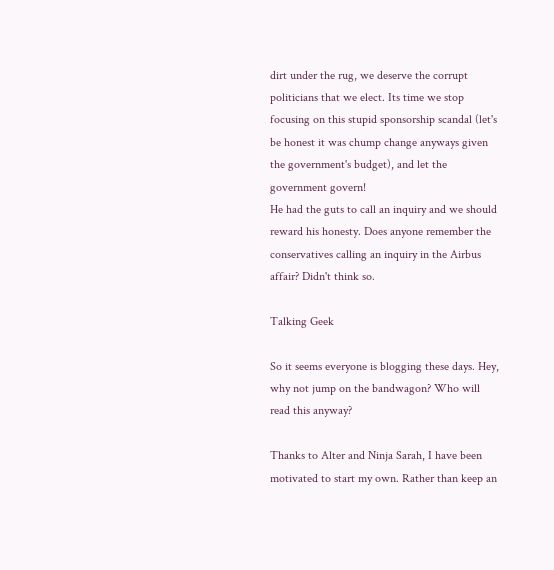dirt under the rug, we deserve the corrupt politicians that we elect. Its time we stop focusing on this stupid sponsorship scandal (let's be honest it was chump change anyways given the government's budget), and let the government govern!
He had the guts to call an inquiry and we should reward his honesty. Does anyone remember the conservatives calling an inquiry in the Airbus affair? Didn't think so.

Talking Geek

So it seems everyone is blogging these days. Hey, why not jump on the bandwagon? Who will read this anyway?

Thanks to Alter and Ninja Sarah, I have been motivated to start my own. Rather than keep an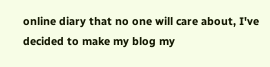online diary that no one will care about, I've decided to make my blog my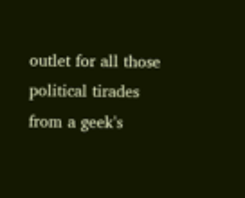outlet for all those political tirades from a geek's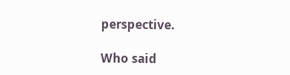perspective.

Who said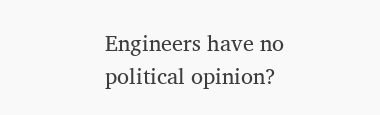Engineers have no political opinion?